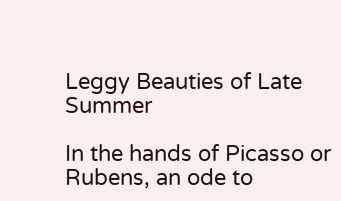Leggy Beauties of Late Summer

In the hands of Picasso or Rubens, an ode to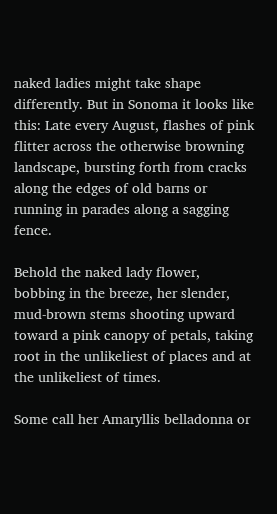naked ladies might take shape differently. But in Sonoma it looks like this: Late every August, flashes of pink flitter across the otherwise browning landscape, bursting forth from cracks along the edges of old barns or running in parades along a sagging fence.

Behold the naked lady flower, bobbing in the breeze, her slender, mud-brown stems shooting upward toward a pink canopy of petals, taking root in the unlikeliest of places and at the unlikeliest of times.

Some call her Amaryllis belladonna or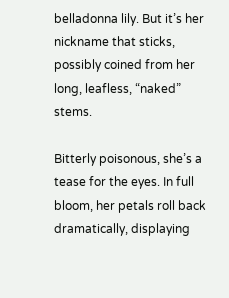belladonna lily. But it’s her nickname that sticks, possibly coined from her long, leafless, “naked” stems.

Bitterly poisonous, she’s a tease for the eyes. In full bloom, her petals roll back dramatically, displaying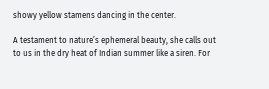showy yellow stamens dancing in the center.

A testament to nature’s ephemeral beauty, she calls out to us in the dry heat of Indian summer like a siren. For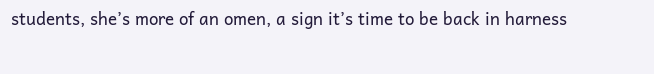students, she’s more of an omen, a sign it’s time to be back in harness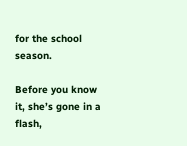for the school season.

Before you know it, she’s gone in a flash,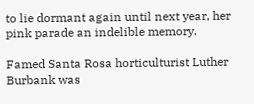to lie dormant again until next year, her pink parade an indelible memory.

Famed Santa Rosa horticulturist Luther Burbank was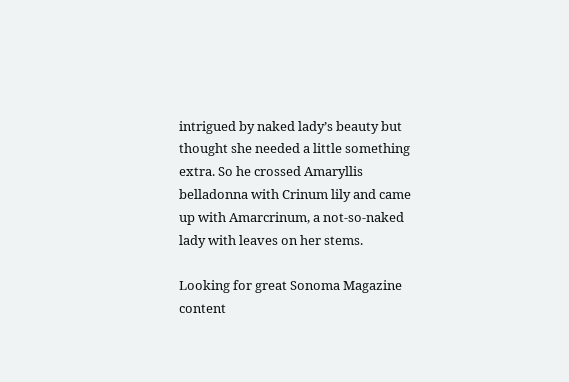intrigued by naked lady’s beauty but thought she needed a little something extra. So he crossed Amaryllis belladonna with Crinum lily and came up with Amarcrinum, a not-so-naked lady with leaves on her stems.

Looking for great Sonoma Magazine content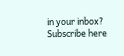in your inbox? Subscribe here